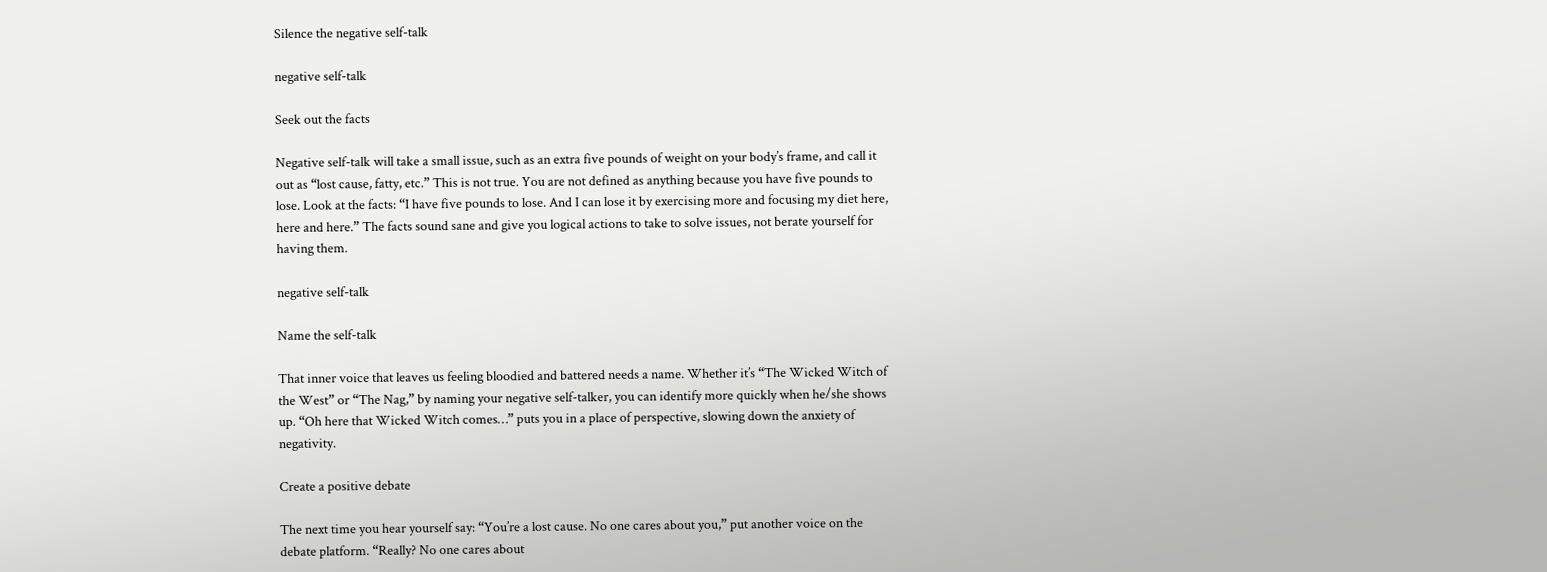Silence the negative self-talk

negative self-talk

Seek out the facts

Negative self-talk will take a small issue, such as an extra five pounds of weight on your body’s frame, and call it out as “lost cause, fatty, etc.” This is not true. You are not defined as anything because you have five pounds to lose. Look at the facts: “I have five pounds to lose. And I can lose it by exercising more and focusing my diet here, here and here.” The facts sound sane and give you logical actions to take to solve issues, not berate yourself for having them.

negative self-talk

Name the self-talk

That inner voice that leaves us feeling bloodied and battered needs a name. Whether it’s “The Wicked Witch of the West” or “The Nag,” by naming your negative self-talker, you can identify more quickly when he/she shows up. “Oh here that Wicked Witch comes…” puts you in a place of perspective, slowing down the anxiety of negativity.

Create a positive debate

The next time you hear yourself say: “You’re a lost cause. No one cares about you,” put another voice on the debate platform. “Really? No one cares about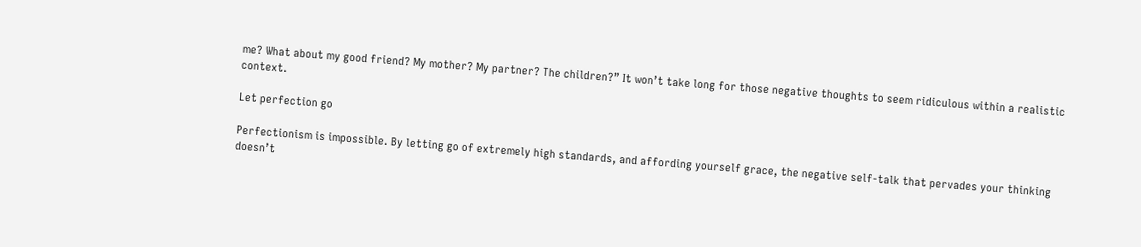me? What about my good friend? My mother? My partner? The children?” It won’t take long for those negative thoughts to seem ridiculous within a realistic context.

Let perfection go

Perfectionism is impossible. By letting go of extremely high standards, and affording yourself grace, the negative self-talk that pervades your thinking doesn’t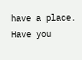have a place. Have you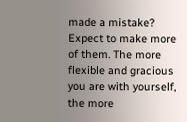made a mistake? Expect to make more of them. The more flexible and gracious you are with yourself, the more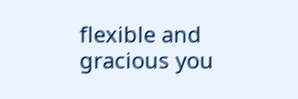flexible and gracious you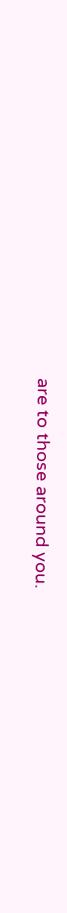are to those around you.